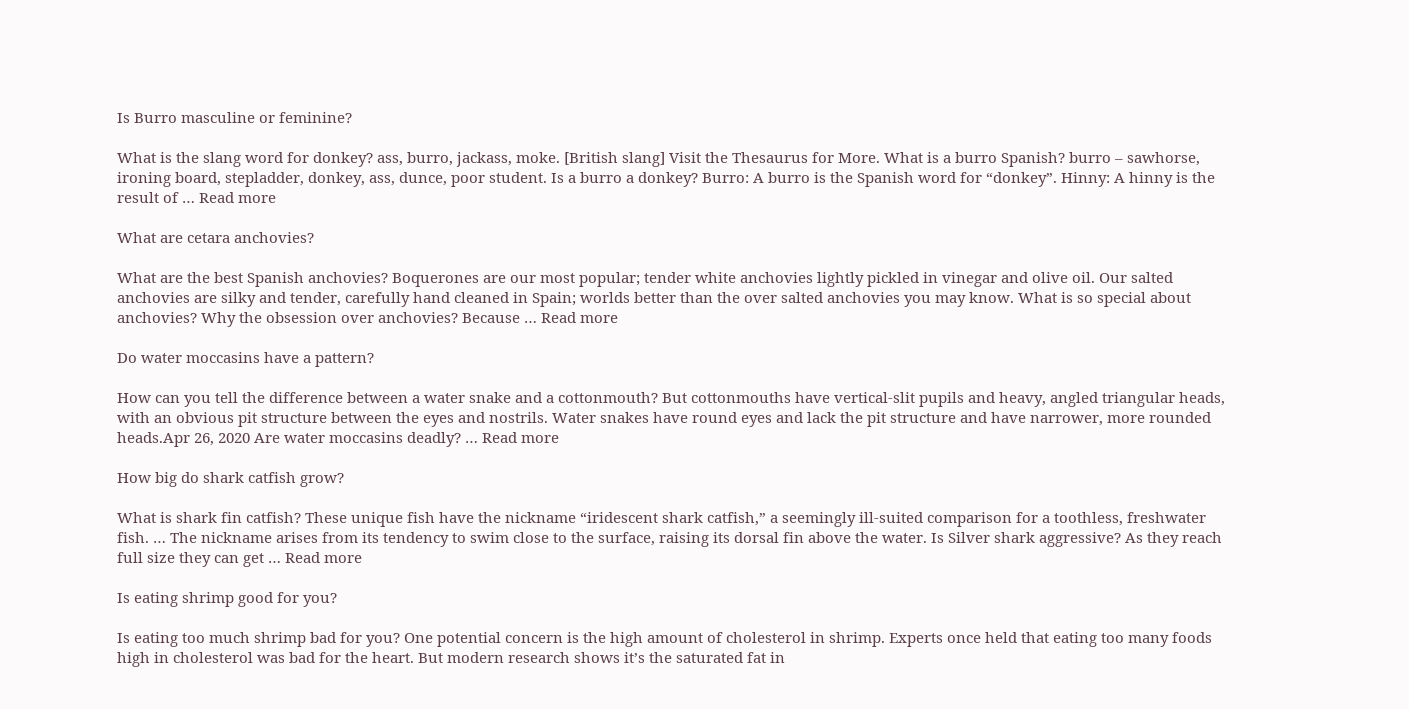Is Burro masculine or feminine?

What is the slang word for donkey? ass, burro, jackass, moke. [British slang] Visit the Thesaurus for More. What is a burro Spanish? burro – sawhorse, ironing board, stepladder, donkey, ass, dunce, poor student. Is a burro a donkey? Burro: A burro is the Spanish word for “donkey”. Hinny: A hinny is the result of … Read more

What are cetara anchovies?

What are the best Spanish anchovies? Boquerones are our most popular; tender white anchovies lightly pickled in vinegar and olive oil. Our salted anchovies are silky and tender, carefully hand cleaned in Spain; worlds better than the over salted anchovies you may know. What is so special about anchovies? Why the obsession over anchovies? Because … Read more

Do water moccasins have a pattern?

How can you tell the difference between a water snake and a cottonmouth? But cottonmouths have vertical-slit pupils and heavy, angled triangular heads, with an obvious pit structure between the eyes and nostrils. Water snakes have round eyes and lack the pit structure and have narrower, more rounded heads.Apr 26, 2020 Are water moccasins deadly? … Read more

How big do shark catfish grow?

What is shark fin catfish? These unique fish have the nickname “iridescent shark catfish,” a seemingly ill-suited comparison for a toothless, freshwater fish. … The nickname arises from its tendency to swim close to the surface, raising its dorsal fin above the water. Is Silver shark aggressive? As they reach full size they can get … Read more

Is eating shrimp good for you?

Is eating too much shrimp bad for you? One potential concern is the high amount of cholesterol in shrimp. Experts once held that eating too many foods high in cholesterol was bad for the heart. But modern research shows it’s the saturated fat in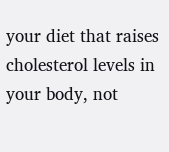your diet that raises cholesterol levels in your body, not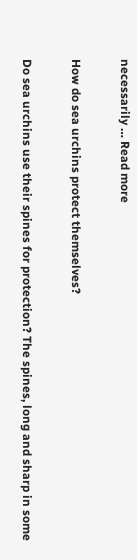necessarily … Read more

How do sea urchins protect themselves?

Do sea urchins use their spines for protection? The spines, long and sharp in some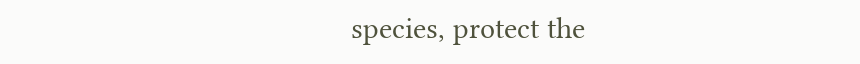species, protect the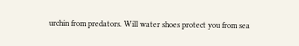urchin from predators. Will water shoes protect you from sea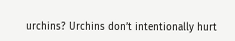urchins? Urchins don’t intentionally hurt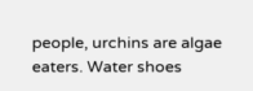people, urchins are algae eaters. Water shoes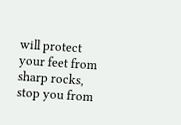will protect your feet from sharp rocks, stop you from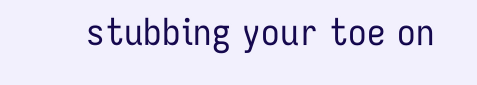stubbing your toe on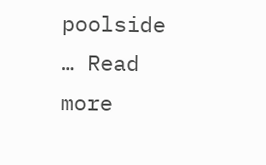poolside … Read more